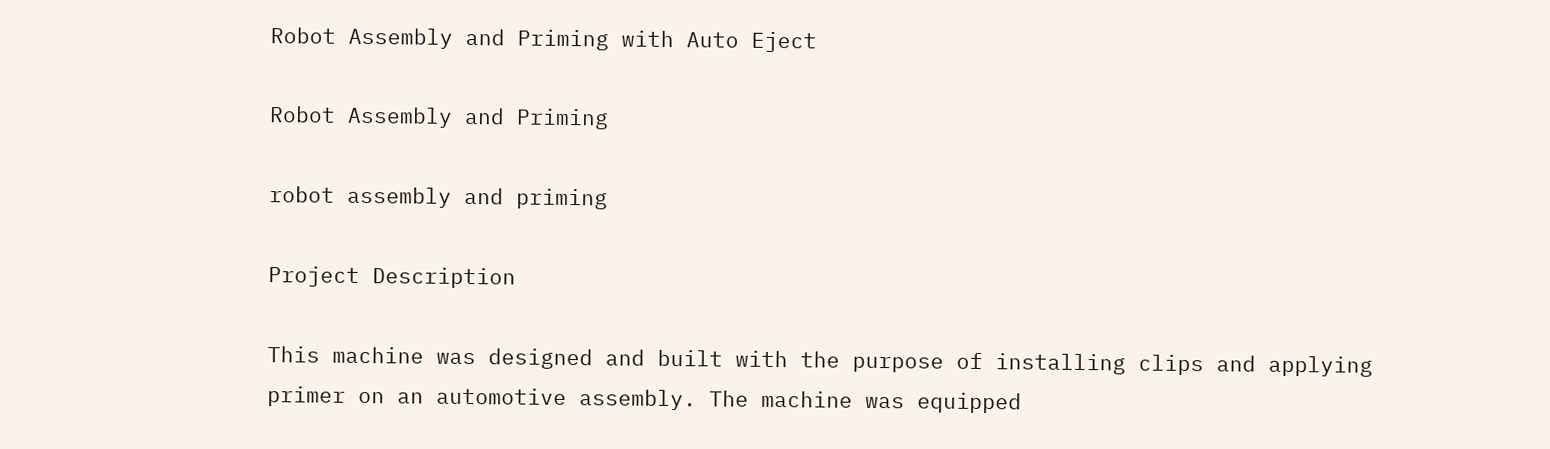Robot Assembly and Priming with Auto Eject

Robot Assembly and Priming

robot assembly and priming

Project Description

This machine was designed and built with the purpose of installing clips and applying primer on an automotive assembly. The machine was equipped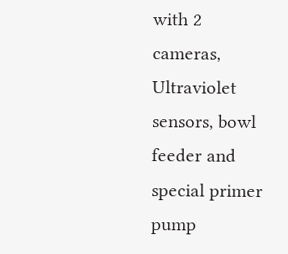with 2 cameras, Ultraviolet sensors, bowl feeder and special primer pump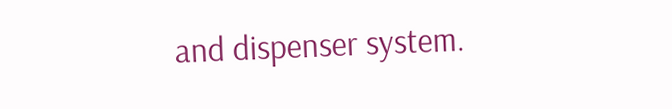and dispenser system.